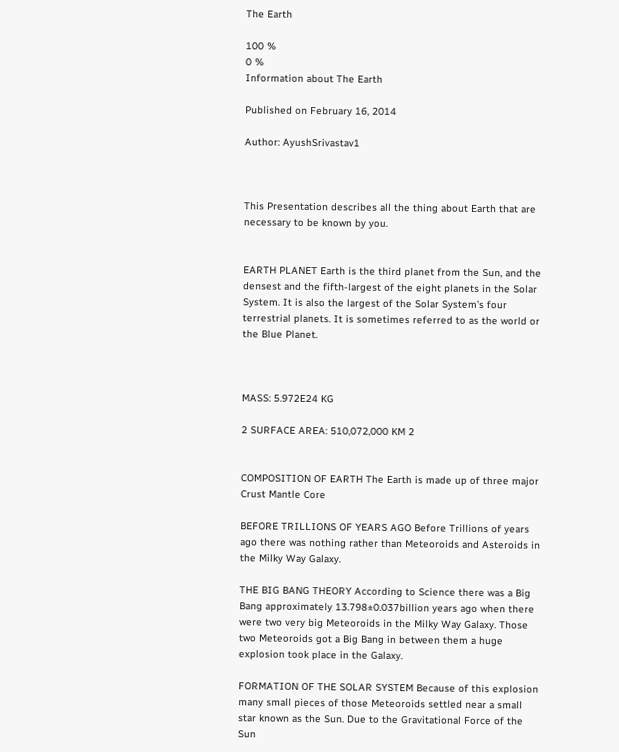The Earth

100 %
0 %
Information about The Earth

Published on February 16, 2014

Author: AyushSrivastav1



This Presentation describes all the thing about Earth that are necessary to be known by you.


EARTH PLANET Earth is the third planet from the Sun, and the densest and the fifth-largest of the eight planets in the Solar System. It is also the largest of the Solar System’s four terrestrial planets. It is sometimes referred to as the world or the Blue Planet.



MASS: 5.972E24 KG

2 SURFACE AREA: 510,072,000 KM 2


COMPOSITION OF EARTH The Earth is made up of three major Crust Mantle Core

BEFORE TRILLIONS OF YEARS AGO Before Trillions of years ago there was nothing rather than Meteoroids and Asteroids in the Milky Way Galaxy.

THE BIG BANG THEORY According to Science there was a Big Bang approximately 13.798±0.037billion years ago when there were two very big Meteoroids in the Milky Way Galaxy. Those two Meteoroids got a Big Bang in between them a huge explosion took place in the Galaxy.

FORMATION OF THE SOLAR SYSTEM Because of this explosion many small pieces of those Meteoroids settled near a small star known as the Sun. Due to the Gravitational Force of the Sun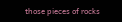those pieces of rocks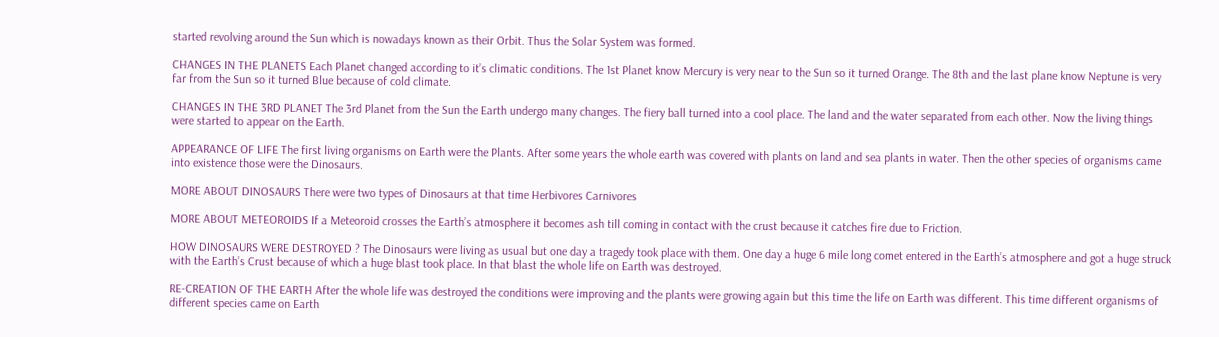started revolving around the Sun which is nowadays known as their Orbit. Thus the Solar System was formed.

CHANGES IN THE PLANETS Each Planet changed according to it’s climatic conditions. The 1st Planet know Mercury is very near to the Sun so it turned Orange. The 8th and the last plane know Neptune is very far from the Sun so it turned Blue because of cold climate.

CHANGES IN THE 3RD PLANET The 3rd Planet from the Sun the Earth undergo many changes. The fiery ball turned into a cool place. The land and the water separated from each other. Now the living things were started to appear on the Earth.

APPEARANCE OF LIFE The first living organisms on Earth were the Plants. After some years the whole earth was covered with plants on land and sea plants in water. Then the other species of organisms came into existence those were the Dinosaurs.

MORE ABOUT DINOSAURS There were two types of Dinosaurs at that time Herbivores Carnivores

MORE ABOUT METEOROIDS If a Meteoroid crosses the Earth’s atmosphere it becomes ash till coming in contact with the crust because it catches fire due to Friction.

HOW DINOSAURS WERE DESTROYED ? The Dinosaurs were living as usual but one day a tragedy took place with them. One day a huge 6 mile long comet entered in the Earth’s atmosphere and got a huge struck with the Earth’s Crust because of which a huge blast took place. In that blast the whole life on Earth was destroyed.

RE-CREATION OF THE EARTH After the whole life was destroyed the conditions were improving and the plants were growing again but this time the life on Earth was different. This time different organisms of different species came on Earth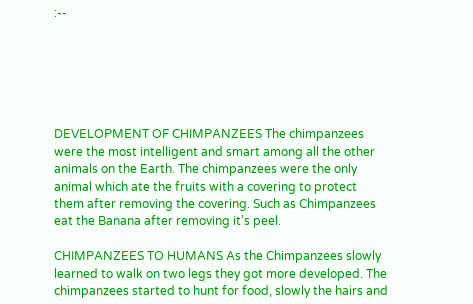:--






DEVELOPMENT OF CHIMPANZEES The chimpanzees were the most intelligent and smart among all the other animals on the Earth. The chimpanzees were the only animal which ate the fruits with a covering to protect them after removing the covering. Such as Chimpanzees eat the Banana after removing it’s peel.

CHIMPANZEES TO HUMANS As the Chimpanzees slowly learned to walk on two legs they got more developed. The chimpanzees started to hunt for food, slowly the hairs and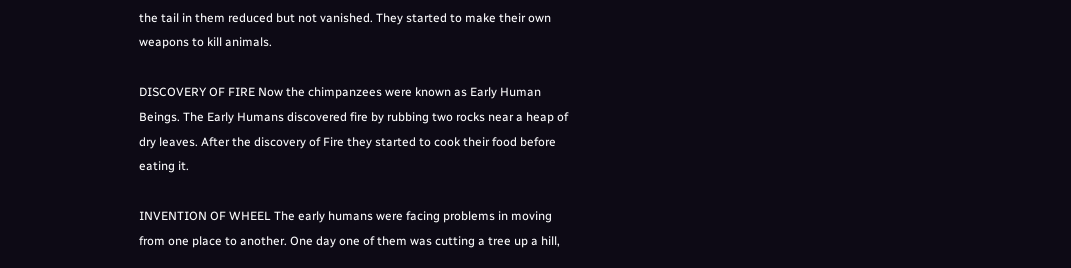the tail in them reduced but not vanished. They started to make their own weapons to kill animals.

DISCOVERY OF FIRE Now the chimpanzees were known as Early Human Beings. The Early Humans discovered fire by rubbing two rocks near a heap of dry leaves. After the discovery of Fire they started to cook their food before eating it.

INVENTION OF WHEEL The early humans were facing problems in moving from one place to another. One day one of them was cutting a tree up a hill,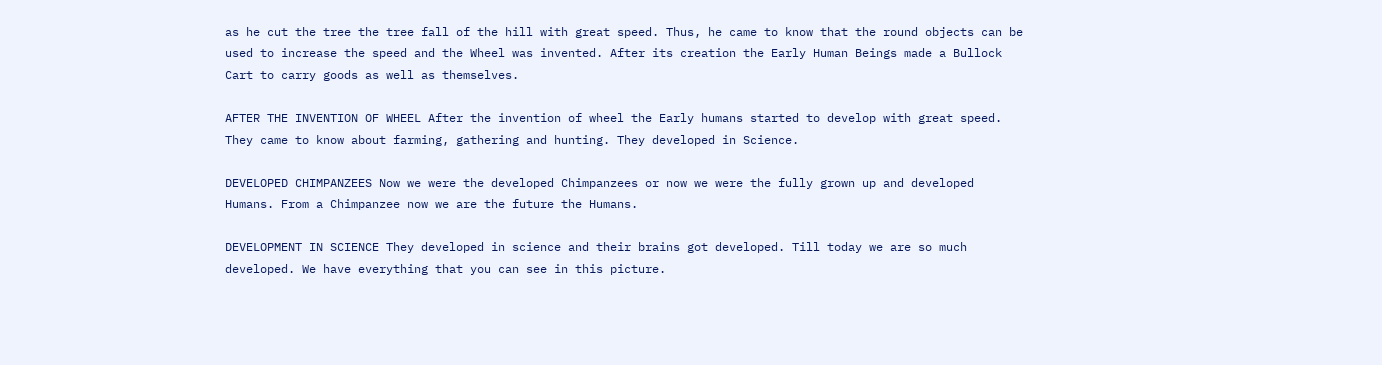as he cut the tree the tree fall of the hill with great speed. Thus, he came to know that the round objects can be used to increase the speed and the Wheel was invented. After its creation the Early Human Beings made a Bullock Cart to carry goods as well as themselves.

AFTER THE INVENTION OF WHEEL After the invention of wheel the Early humans started to develop with great speed. They came to know about farming, gathering and hunting. They developed in Science.

DEVELOPED CHIMPANZEES Now we were the developed Chimpanzees or now we were the fully grown up and developed Humans. From a Chimpanzee now we are the future the Humans.

DEVELOPMENT IN SCIENCE They developed in science and their brains got developed. Till today we are so much developed. We have everything that you can see in this picture.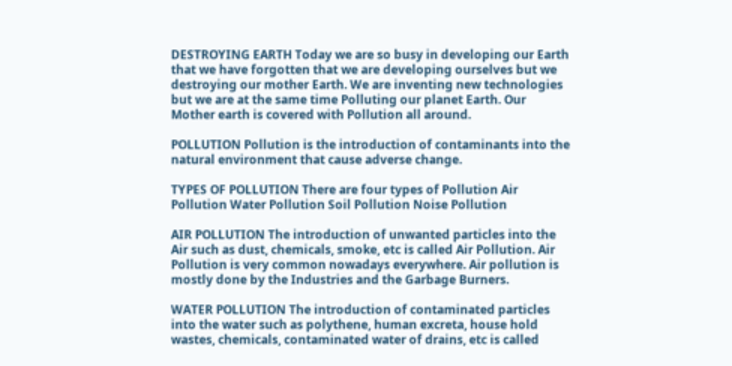DESTROYING EARTH Today we are so busy in developing our Earth that we have forgotten that we are developing ourselves but we destroying our mother Earth. We are inventing new technologies but we are at the same time Polluting our planet Earth. Our Mother earth is covered with Pollution all around.

POLLUTION Pollution is the introduction of contaminants into the natural environment that cause adverse change.

TYPES OF POLLUTION There are four types of Pollution Air Pollution Water Pollution Soil Pollution Noise Pollution

AIR POLLUTION The introduction of unwanted particles into the Air such as dust, chemicals, smoke, etc is called Air Pollution. Air Pollution is very common nowadays everywhere. Air pollution is mostly done by the Industries and the Garbage Burners.

WATER POLLUTION The introduction of contaminated particles into the water such as polythene, human excreta, house hold wastes, chemicals, contaminated water of drains, etc is called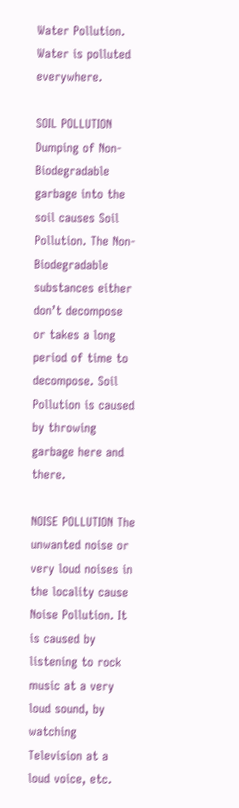Water Pollution. Water is polluted everywhere.

SOIL POLLUTION Dumping of Non-Biodegradable garbage into the soil causes Soil Pollution. The Non-Biodegradable substances either don’t decompose or takes a long period of time to decompose. Soil Pollution is caused by throwing garbage here and there.

NOISE POLLUTION The unwanted noise or very loud noises in the locality cause Noise Pollution. It is caused by listening to rock music at a very loud sound, by watching Television at a loud voice, etc.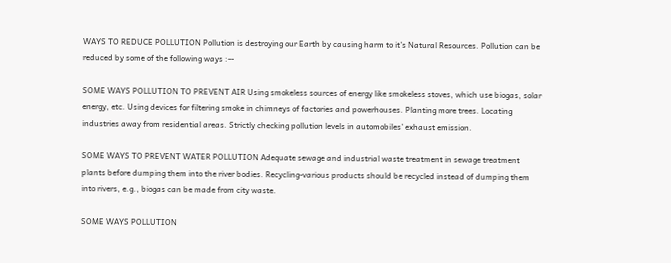WAYS TO REDUCE POLLUTION Pollution is destroying our Earth by causing harm to it’s Natural Resources. Pollution can be reduced by some of the following ways :--

SOME WAYS POLLUTION TO PREVENT AIR Using smokeless sources of energy like smokeless stoves, which use biogas, solar energy, etc. Using devices for filtering smoke in chimneys of factories and powerhouses. Planting more trees. Locating industries away from residential areas. Strictly checking pollution levels in automobiles’ exhaust emission.

SOME WAYS TO PREVENT WATER POLLUTION Adequate sewage and industrial waste treatment in sewage treatment plants before dumping them into the river bodies. Recycling-various products should be recycled instead of dumping them into rivers, e.g., biogas can be made from city waste.

SOME WAYS POLLUTION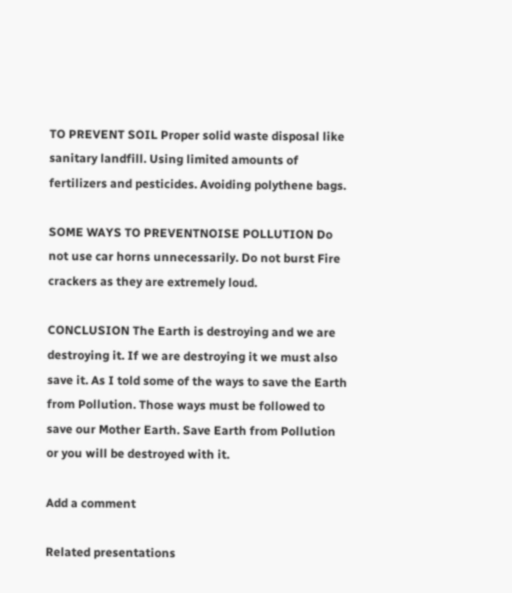TO PREVENT SOIL Proper solid waste disposal like sanitary landfill. Using limited amounts of fertilizers and pesticides. Avoiding polythene bags.

SOME WAYS TO PREVENTNOISE POLLUTION Do not use car horns unnecessarily. Do not burst Fire crackers as they are extremely loud.

CONCLUSION The Earth is destroying and we are destroying it. If we are destroying it we must also save it. As I told some of the ways to save the Earth from Pollution. Those ways must be followed to save our Mother Earth. Save Earth from Pollution or you will be destroyed with it.

Add a comment

Related presentations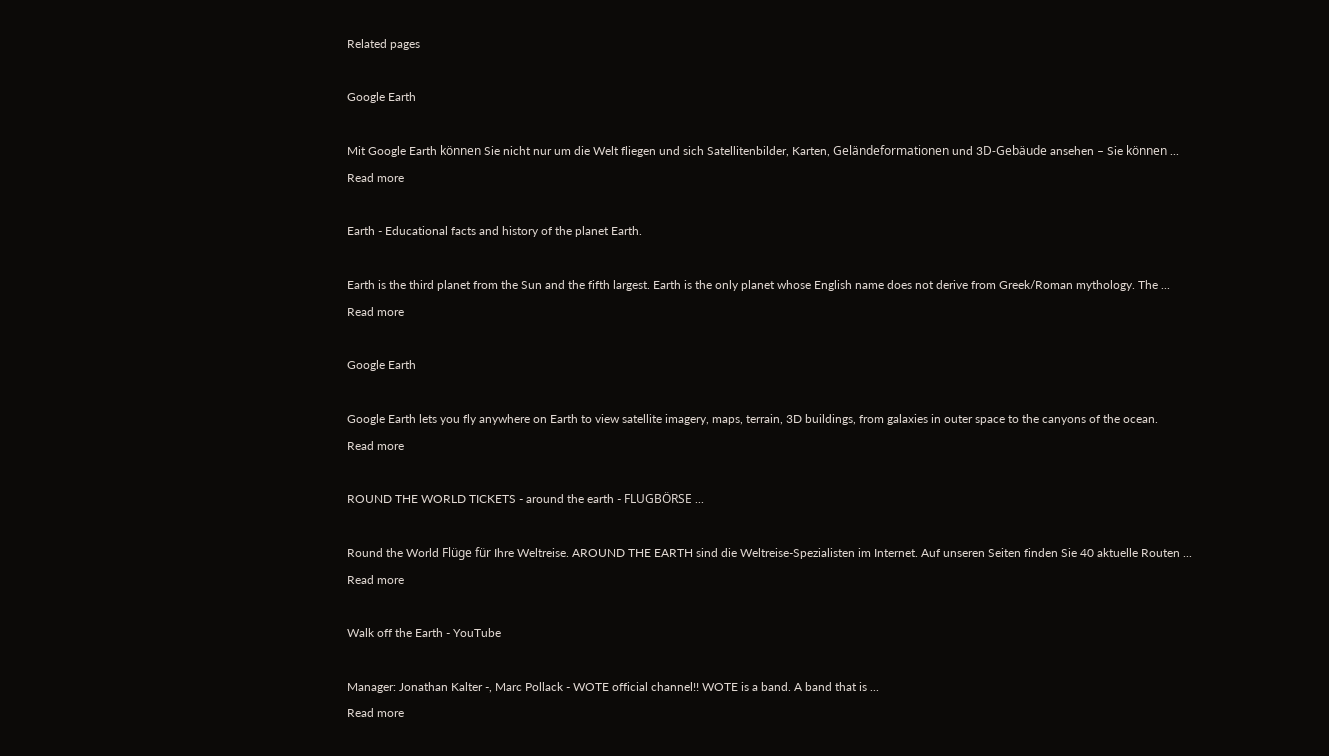Related pages

Google Earth

Mit Google Earth können Sie nicht nur um die Welt fliegen und sich Satellitenbilder, Karten, Geländeformationen und 3D-Gebäude ansehen – Sie können ...
Read more

Earth - Educational facts and history of the planet Earth.

Earth is the third planet from the Sun and the fifth largest. Earth is the only planet whose English name does not derive from Greek/Roman mythology. The ...
Read more

Google Earth

Google Earth lets you fly anywhere on Earth to view satellite imagery, maps, terrain, 3D buildings, from galaxies in outer space to the canyons of the ocean.
Read more

ROUND THE WORLD TICKETS - around the earth - FLUGBÖRSE ...

Round the World Flüge für Ihre Weltreise. AROUND THE EARTH sind die Weltreise-Spezialisten im Internet. Auf unseren Seiten finden Sie 40 aktuelle Routen ...
Read more

Walk off the Earth - YouTube

Manager: Jonathan Kalter -, Marc Pollack - WOTE official channel!! WOTE is a band. A band that is ...
Read more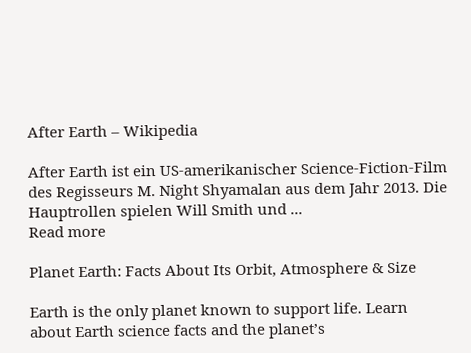After Earth – Wikipedia

After Earth ist ein US-amerikanischer Science-Fiction-Film des Regisseurs M. Night Shyamalan aus dem Jahr 2013. Die Hauptrollen spielen Will Smith und ...
Read more

Planet Earth: Facts About Its Orbit, Atmosphere & Size

Earth is the only planet known to support life. Learn about Earth science facts and the planet’s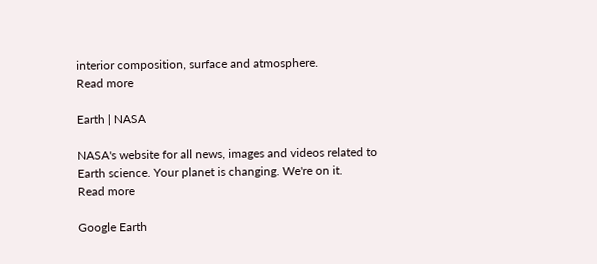interior composition, surface and atmosphere.
Read more

Earth | NASA

NASA's website for all news, images and videos related to Earth science. Your planet is changing. We're on it.
Read more

Google Earth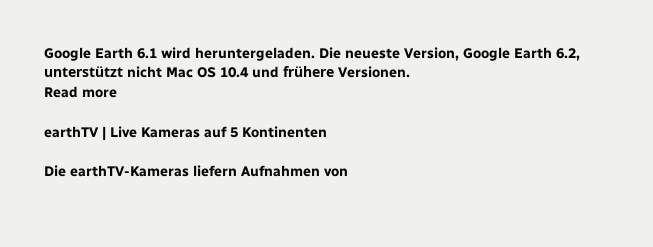Google Earth 6.1 wird heruntergeladen. Die neueste Version, Google Earth 6.2, unterstützt nicht Mac OS 10.4 und frühere Versionen.
Read more

earthTV | Live Kameras auf 5 Kontinenten

Die earthTV-Kameras liefern Aufnahmen von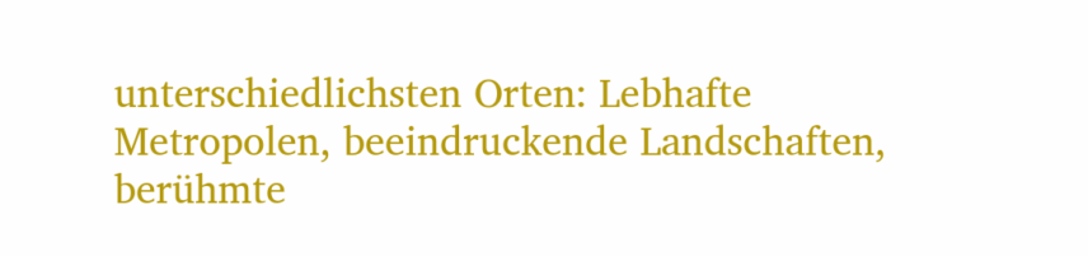unterschiedlichsten Orten: Lebhafte Metropolen, beeindruckende Landschaften, berühmte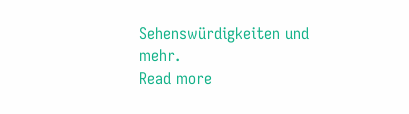Sehenswürdigkeiten und mehr.
Read more